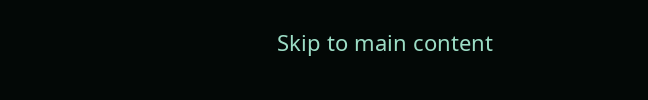Skip to main content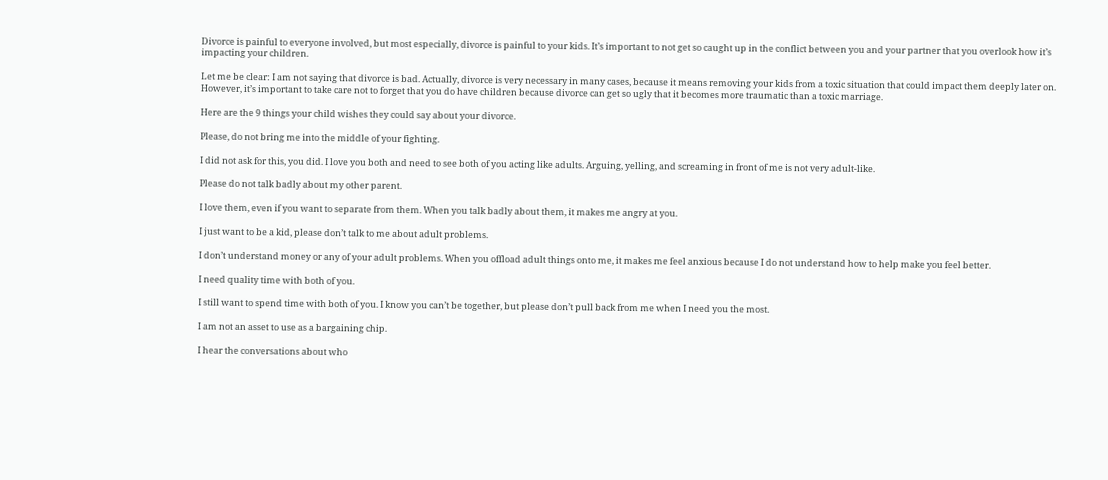Divorce is painful to everyone involved, but most especially, divorce is painful to your kids. It’s important to not get so caught up in the conflict between you and your partner that you overlook how it’s impacting your children.

Let me be clear: I am not saying that divorce is bad. Actually, divorce is very necessary in many cases, because it means removing your kids from a toxic situation that could impact them deeply later on. However, it’s important to take care not to forget that you do have children because divorce can get so ugly that it becomes more traumatic than a toxic marriage.

Here are the 9 things your child wishes they could say about your divorce.

Please, do not bring me into the middle of your fighting.

I did not ask for this, you did. I love you both and need to see both of you acting like adults. Arguing, yelling, and screaming in front of me is not very adult-like.

Please do not talk badly about my other parent.

I love them, even if you want to separate from them. When you talk badly about them, it makes me angry at you.

I just want to be a kid, please don’t talk to me about adult problems.

I don’t understand money or any of your adult problems. When you offload adult things onto me, it makes me feel anxious because I do not understand how to help make you feel better.

I need quality time with both of you.

I still want to spend time with both of you. I know you can’t be together, but please don’t pull back from me when I need you the most.

I am not an asset to use as a bargaining chip.

I hear the conversations about who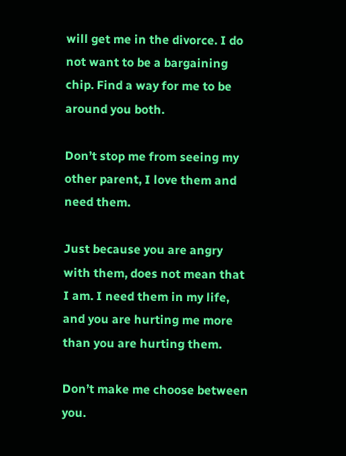will get me in the divorce. I do not want to be a bargaining chip. Find a way for me to be around you both.

Don’t stop me from seeing my other parent, I love them and need them.

Just because you are angry with them, does not mean that I am. I need them in my life, and you are hurting me more than you are hurting them.

Don’t make me choose between you.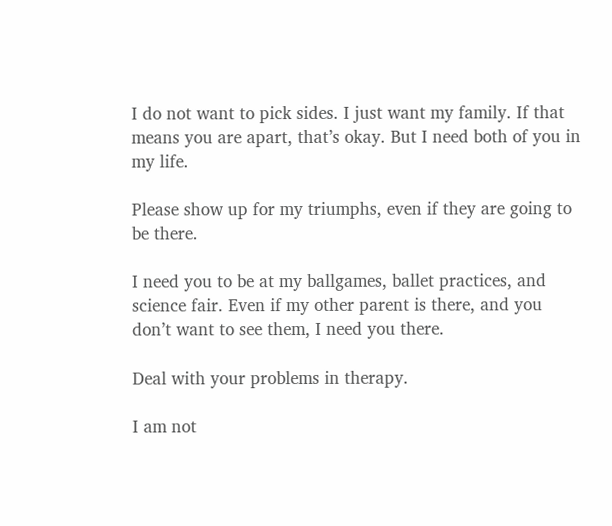I do not want to pick sides. I just want my family. If that means you are apart, that’s okay. But I need both of you in my life.

Please show up for my triumphs, even if they are going to be there.

I need you to be at my ballgames, ballet practices, and science fair. Even if my other parent is there, and you don’t want to see them, I need you there.

Deal with your problems in therapy.

I am not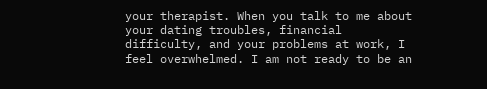your therapist. When you talk to me about your dating troubles, financial difficulty, and your problems at work, I feel overwhelmed. I am not ready to be an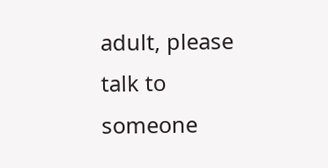adult, please talk to someone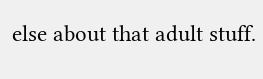else about that adult stuff.